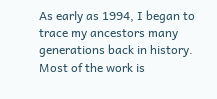As early as 1994, I began to trace my ancestors many generations back in history.
Most of the work is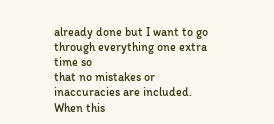already done but I want to go through everything one extra time so
that no mistakes or inaccuracies are included. When this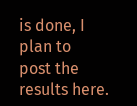is done, I plan to
post the results here.